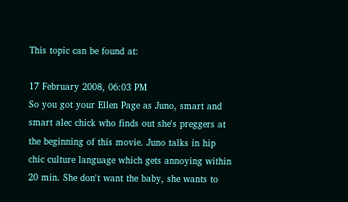This topic can be found at:

17 February 2008, 06:03 PM
So you got your Ellen Page as Juno, smart and smart alec chick who finds out she's preggers at the beginning of this movie. Juno talks in hip chic culture language which gets annoying within 20 min. She don't want the baby, she wants to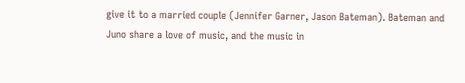give it to a married couple (Jennifer Garner, Jason Bateman). Bateman and Juno share a love of music, and the music in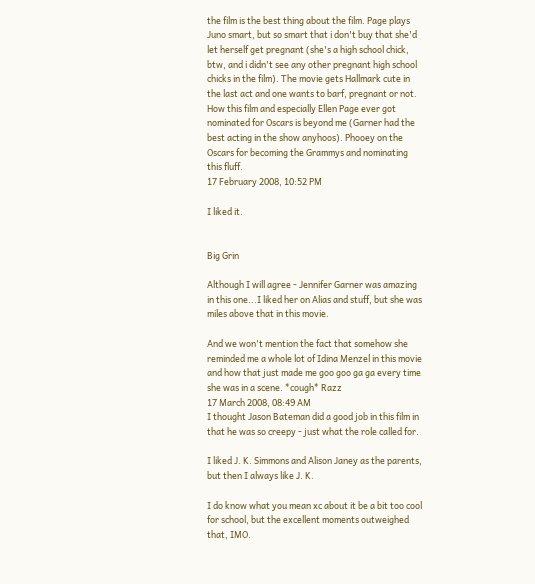the film is the best thing about the film. Page plays Juno smart, but so smart that i don't buy that she'd let herself get pregnant (she's a high school chick, btw, and i didn't see any other pregnant high school chicks in the film). The movie gets Hallmark cute in the last act and one wants to barf, pregnant or not. How this film and especially Ellen Page ever got nominated for Oscars is beyond me (Garner had the best acting in the show anyhoos). Phooey on the Oscars for becoming the Grammys and nominating this fluff.
17 February 2008, 10:52 PM

I liked it.


Big Grin

Although I will agree - Jennifer Garner was amazing in this one...I liked her on Alias and stuff, but she was miles above that in this movie.

And we won't mention the fact that somehow she reminded me a whole lot of Idina Menzel in this movie and how that just made me goo goo ga ga every time she was in a scene. *cough* Razz
17 March 2008, 08:49 AM
I thought Jason Bateman did a good job in this film in that he was so creepy - just what the role called for.

I liked J. K. Simmons and Alison Janey as the parents, but then I always like J. K.

I do know what you mean xc about it be a bit too cool for school, but the excellent moments outweighed that, IMO.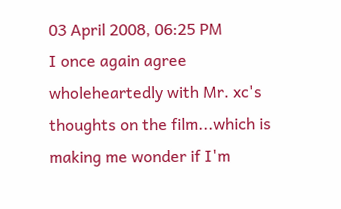03 April 2008, 06:25 PM
I once again agree wholeheartedly with Mr. xc's thoughts on the film...which is making me wonder if I'm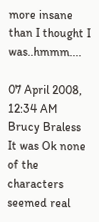more insane than I thought I was..hmmm....

07 April 2008, 12:34 AM
Brucy Braless
It was Ok none of the characters seemed real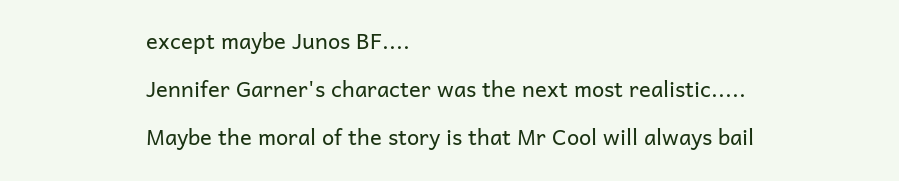except maybe Junos BF....

Jennifer Garner's character was the next most realistic.....

Maybe the moral of the story is that Mr Cool will always bail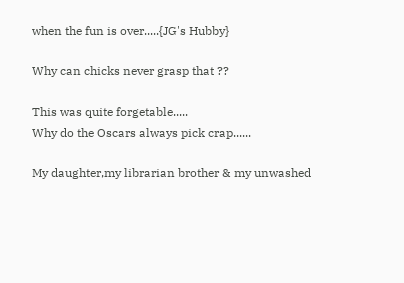when the fun is over.....{JG's Hubby}

Why can chicks never grasp that ??

This was quite forgetable.....
Why do the Oscars always pick crap......

My daughter,my librarian brother & my unwashed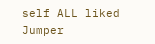self ALL liked Jumper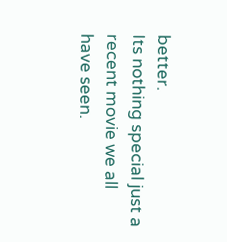better.
Its nothing special just a recent movie we all have seen.